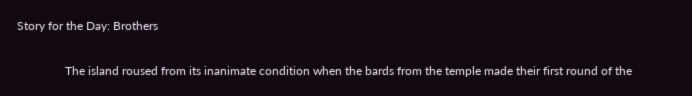Story for the Day: Brothers

                The island roused from its inanimate condition when the bards from the temple made their first round of the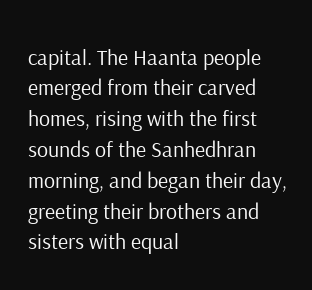capital. The Haanta people emerged from their carved homes, rising with the first sounds of the Sanhedhran morning, and began their day, greeting their brothers and sisters with equal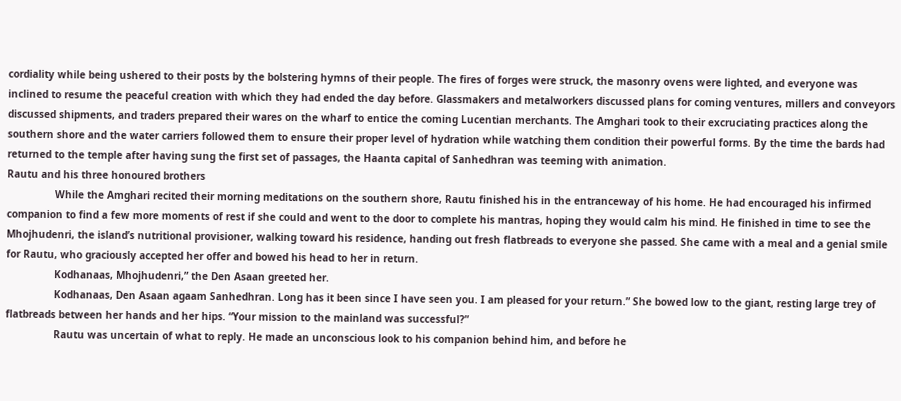cordiality while being ushered to their posts by the bolstering hymns of their people. The fires of forges were struck, the masonry ovens were lighted, and everyone was inclined to resume the peaceful creation with which they had ended the day before. Glassmakers and metalworkers discussed plans for coming ventures, millers and conveyors discussed shipments, and traders prepared their wares on the wharf to entice the coming Lucentian merchants. The Amghari took to their excruciating practices along the southern shore and the water carriers followed them to ensure their proper level of hydration while watching them condition their powerful forms. By the time the bards had returned to the temple after having sung the first set of passages, the Haanta capital of Sanhedhran was teeming with animation.
Rautu and his three honoured brothers
                While the Amghari recited their morning meditations on the southern shore, Rautu finished his in the entranceway of his home. He had encouraged his infirmed companion to find a few more moments of rest if she could and went to the door to complete his mantras, hoping they would calm his mind. He finished in time to see the Mhojhudenri, the island’s nutritional provisioner, walking toward his residence, handing out fresh flatbreads to everyone she passed. She came with a meal and a genial smile for Rautu, who graciously accepted her offer and bowed his head to her in return.
                Kodhanaas, Mhojhudenri,” the Den Asaan greeted her.
                Kodhanaas, Den Asaan agaam Sanhedhran. Long has it been since I have seen you. I am pleased for your return.” She bowed low to the giant, resting large trey of flatbreads between her hands and her hips. “Your mission to the mainland was successful?”
                Rautu was uncertain of what to reply. He made an unconscious look to his companion behind him, and before he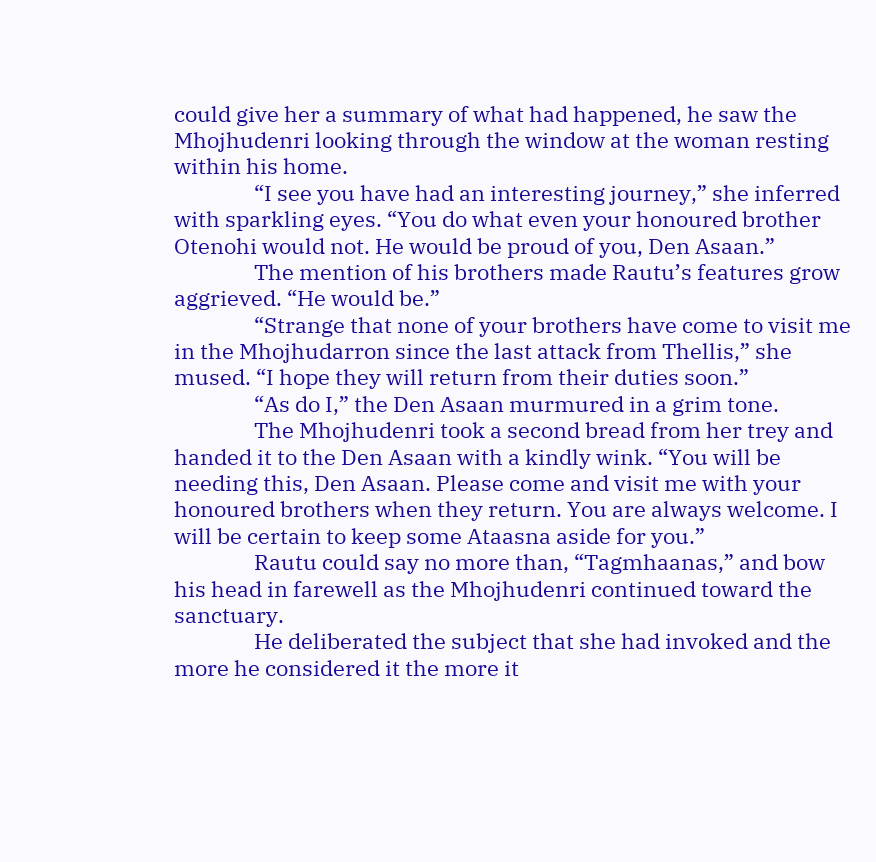could give her a summary of what had happened, he saw the Mhojhudenri looking through the window at the woman resting within his home.
                “I see you have had an interesting journey,” she inferred with sparkling eyes. “You do what even your honoured brother Otenohi would not. He would be proud of you, Den Asaan.”
                The mention of his brothers made Rautu’s features grow aggrieved. “He would be.”
                “Strange that none of your brothers have come to visit me in the Mhojhudarron since the last attack from Thellis,” she mused. “I hope they will return from their duties soon.”
                “As do I,” the Den Asaan murmured in a grim tone.
                The Mhojhudenri took a second bread from her trey and handed it to the Den Asaan with a kindly wink. “You will be needing this, Den Asaan. Please come and visit me with your honoured brothers when they return. You are always welcome. I will be certain to keep some Ataasna aside for you.”
                Rautu could say no more than, “Tagmhaanas,” and bow his head in farewell as the Mhojhudenri continued toward the sanctuary.
                He deliberated the subject that she had invoked and the more he considered it the more it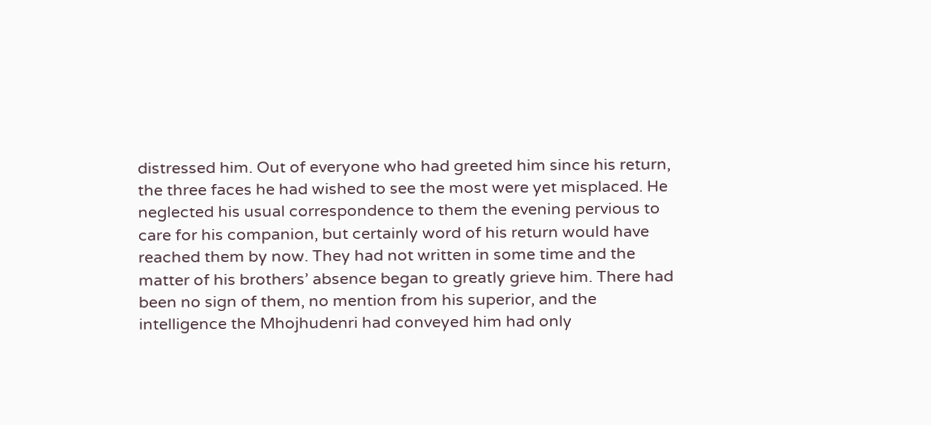distressed him. Out of everyone who had greeted him since his return, the three faces he had wished to see the most were yet misplaced. He neglected his usual correspondence to them the evening pervious to care for his companion, but certainly word of his return would have reached them by now. They had not written in some time and the matter of his brothers’ absence began to greatly grieve him. There had been no sign of them, no mention from his superior, and the intelligence the Mhojhudenri had conveyed him had only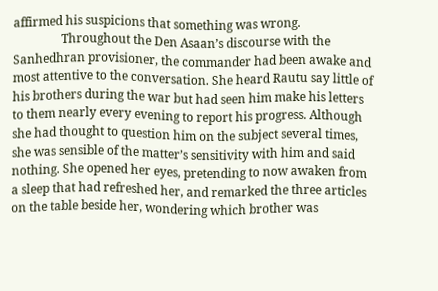affirmed his suspicions that something was wrong.
                Throughout the Den Asaan’s discourse with the Sanhedhran provisioner, the commander had been awake and most attentive to the conversation. She heard Rautu say little of his brothers during the war but had seen him make his letters to them nearly every evening to report his progress. Although she had thought to question him on the subject several times, she was sensible of the matter’s sensitivity with him and said nothing. She opened her eyes, pretending to now awaken from a sleep that had refreshed her, and remarked the three articles on the table beside her, wondering which brother was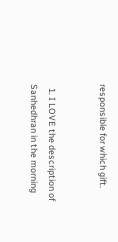responsible for which gift.


  1. I LOVE the description of Sanhedhran in the morning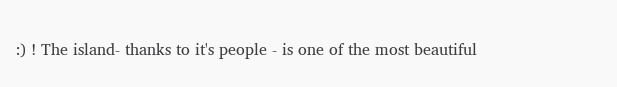:) ! The island- thanks to it's people - is one of the most beautiful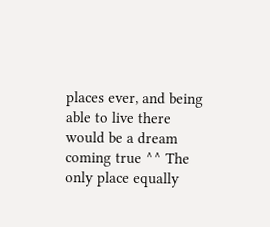places ever, and being able to live there would be a dream coming true ^^ The only place equally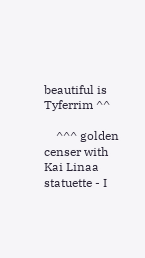beautiful is Tyferrim ^^

    ^^^ golden censer with Kai Linaa statuette - I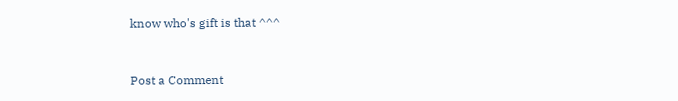know who's gift is that ^^^


Post a Comment